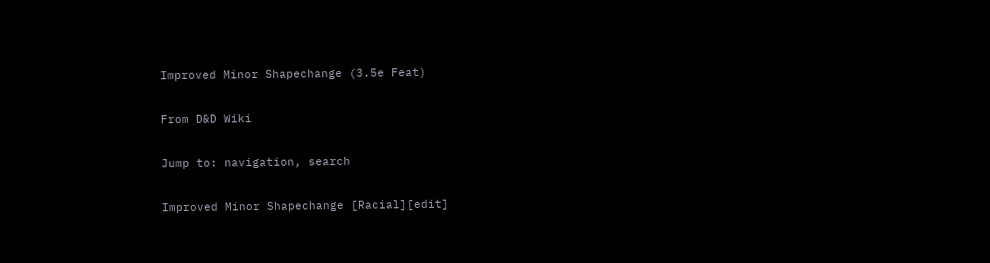Improved Minor Shapechange (3.5e Feat)

From D&D Wiki

Jump to: navigation, search

Improved Minor Shapechange [Racial][edit]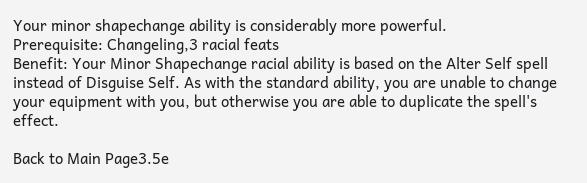Your minor shapechange ability is considerably more powerful.
Prerequisite: Changeling,3 racial feats
Benefit: Your Minor Shapechange racial ability is based on the Alter Self spell instead of Disguise Self. As with the standard ability, you are unable to change your equipment with you, but otherwise you are able to duplicate the spell's effect.

Back to Main Page3.5e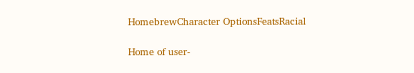HomebrewCharacter OptionsFeatsRacial

Home of user-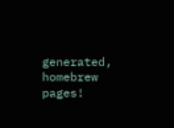generated,
homebrew pages!